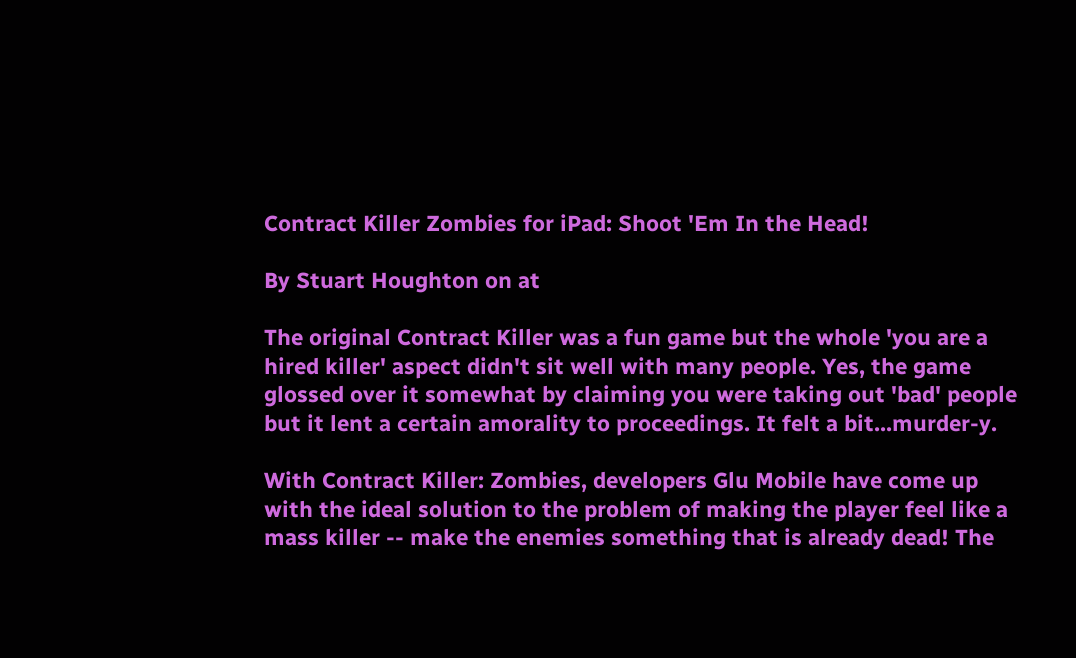Contract Killer Zombies for iPad: Shoot 'Em In the Head!

By Stuart Houghton on at

The original Contract Killer was a fun game but the whole 'you are a hired killer' aspect didn't sit well with many people. Yes, the game glossed over it somewhat by claiming you were taking out 'bad' people but it lent a certain amorality to proceedings. It felt a bit...murder-y.

With Contract Killer: Zombies, developers Glu Mobile have come up with the ideal solution to the problem of making the player feel like a mass killer -- make the enemies something that is already dead! The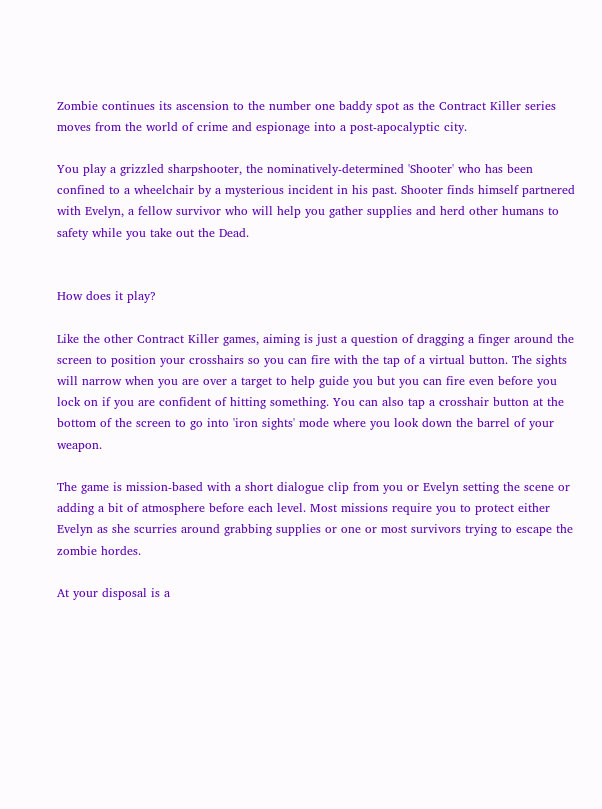Zombie continues its ascension to the number one baddy spot as the Contract Killer series moves from the world of crime and espionage into a post-apocalyptic city.

You play a grizzled sharpshooter, the nominatively-determined 'Shooter' who has been confined to a wheelchair by a mysterious incident in his past. Shooter finds himself partnered with Evelyn, a fellow survivor who will help you gather supplies and herd other humans to safety while you take out the Dead.


How does it play?

Like the other Contract Killer games, aiming is just a question of dragging a finger around the screen to position your crosshairs so you can fire with the tap of a virtual button. The sights will narrow when you are over a target to help guide you but you can fire even before you lock on if you are confident of hitting something. You can also tap a crosshair button at the bottom of the screen to go into 'iron sights' mode where you look down the barrel of your weapon.

The game is mission-based with a short dialogue clip from you or Evelyn setting the scene or adding a bit of atmosphere before each level. Most missions require you to protect either Evelyn as she scurries around grabbing supplies or one or most survivors trying to escape the zombie hordes.

At your disposal is a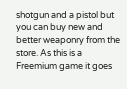shotgun and a pistol but you can buy new and better weaponry from the store. As this is a Freemium game it goes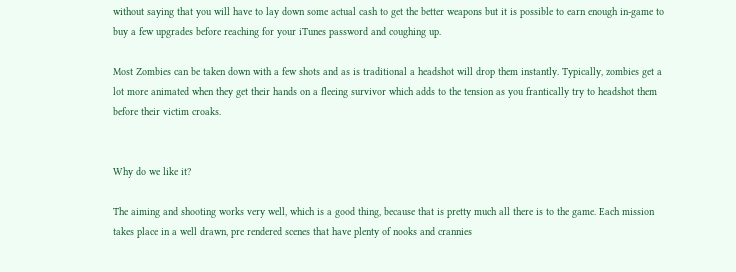without saying that you will have to lay down some actual cash to get the better weapons but it is possible to earn enough in-game to buy a few upgrades before reaching for your iTunes password and coughing up.

Most Zombies can be taken down with a few shots and as is traditional a headshot will drop them instantly. Typically, zombies get a lot more animated when they get their hands on a fleeing survivor which adds to the tension as you frantically try to headshot them before their victim croaks.


Why do we like it?

The aiming and shooting works very well, which is a good thing, because that is pretty much all there is to the game. Each mission takes place in a well drawn, pre rendered scenes that have plenty of nooks and crannies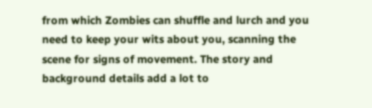from which Zombies can shuffle and lurch and you need to keep your wits about you, scanning the scene for signs of movement. The story and background details add a lot to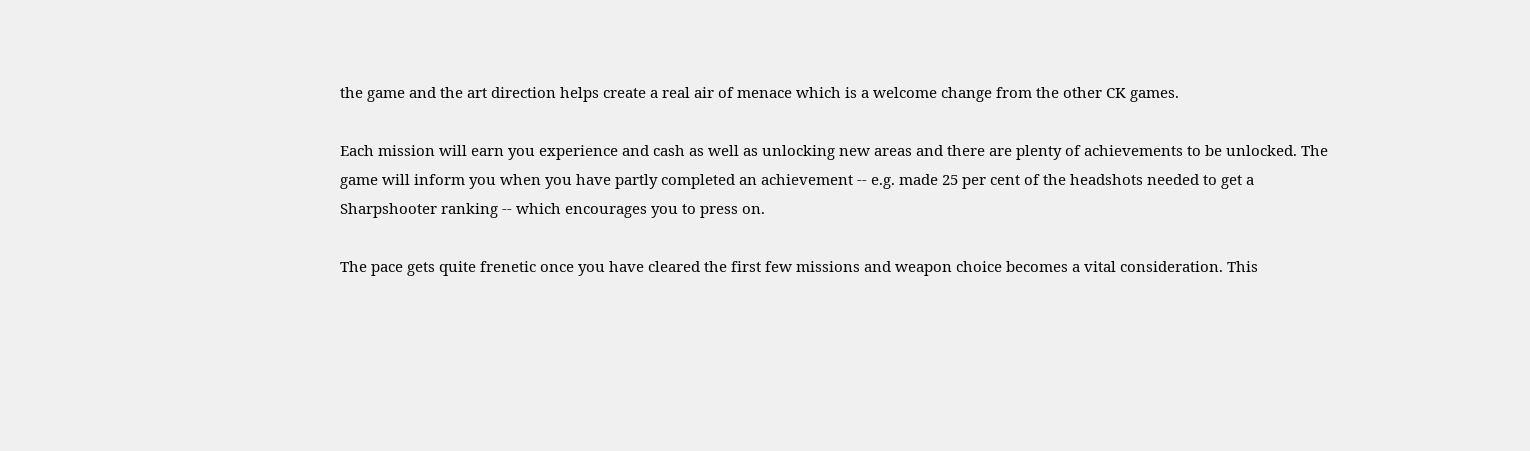the game and the art direction helps create a real air of menace which is a welcome change from the other CK games.

Each mission will earn you experience and cash as well as unlocking new areas and there are plenty of achievements to be unlocked. The game will inform you when you have partly completed an achievement -- e.g. made 25 per cent of the headshots needed to get a Sharpshooter ranking -- which encourages you to press on.

The pace gets quite frenetic once you have cleared the first few missions and weapon choice becomes a vital consideration. This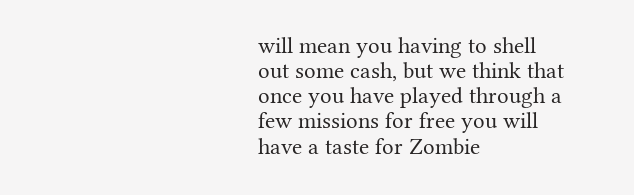will mean you having to shell out some cash, but we think that once you have played through a few missions for free you will have a taste for Zombie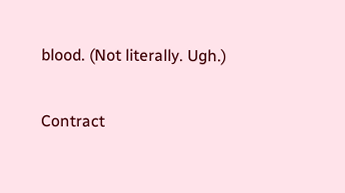blood. (Not literally. Ugh.)

Contract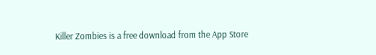Killer Zombies is a free download from the App Store